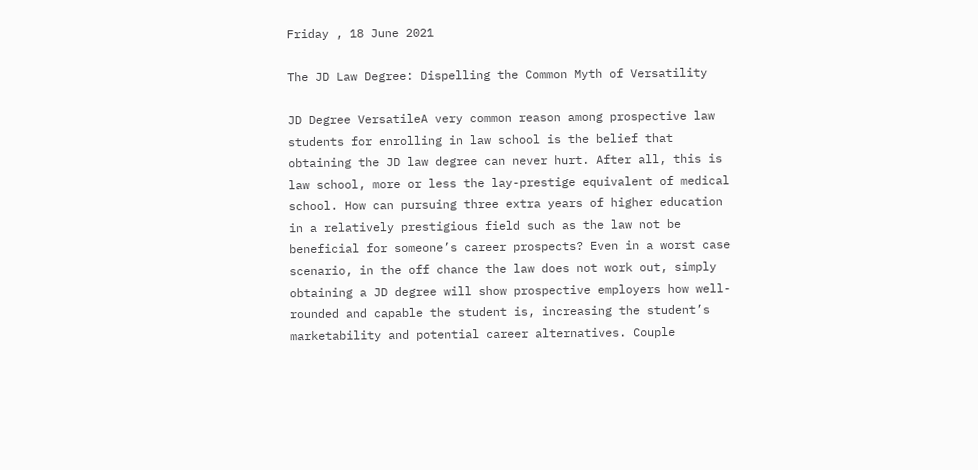Friday , 18 June 2021

The JD Law Degree: Dispelling the Common Myth of Versatility

JD Degree VersatileA very common reason among prospective law students for enrolling in law school is the belief that obtaining the JD law degree can never hurt. After all, this is law school, more or less the lay-prestige equivalent of medical school. How can pursuing three extra years of higher education in a relatively prestigious field such as the law not be beneficial for someone’s career prospects? Even in a worst case scenario, in the off chance the law does not work out, simply obtaining a JD degree will show prospective employers how well-rounded and capable the student is, increasing the student’s marketability and potential career alternatives. Couple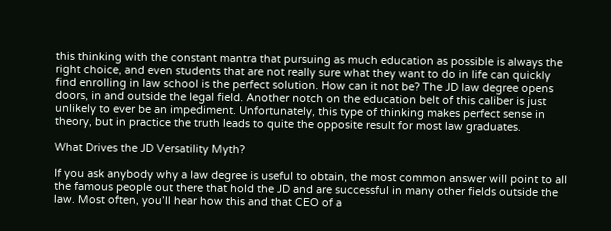this thinking with the constant mantra that pursuing as much education as possible is always the right choice, and even students that are not really sure what they want to do in life can quickly find enrolling in law school is the perfect solution. How can it not be? The JD law degree opens doors, in and outside the legal field. Another notch on the education belt of this caliber is just unlikely to ever be an impediment. Unfortunately, this type of thinking makes perfect sense in theory, but in practice the truth leads to quite the opposite result for most law graduates.

What Drives the JD Versatility Myth?

If you ask anybody why a law degree is useful to obtain, the most common answer will point to all the famous people out there that hold the JD and are successful in many other fields outside the law. Most often, you’ll hear how this and that CEO of a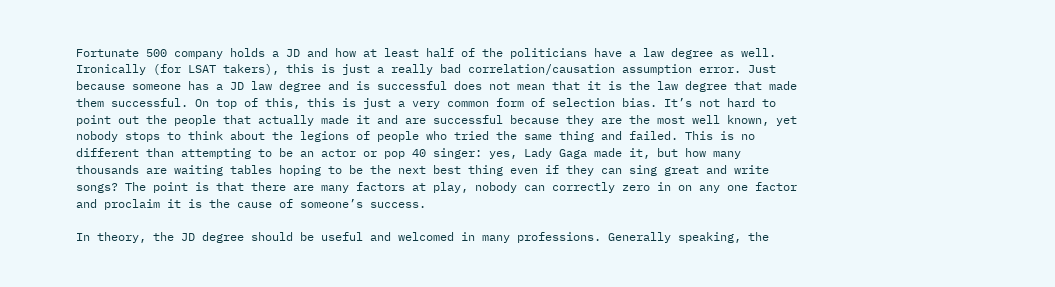Fortunate 500 company holds a JD and how at least half of the politicians have a law degree as well. Ironically (for LSAT takers), this is just a really bad correlation/causation assumption error. Just because someone has a JD law degree and is successful does not mean that it is the law degree that made them successful. On top of this, this is just a very common form of selection bias. It’s not hard to point out the people that actually made it and are successful because they are the most well known, yet nobody stops to think about the legions of people who tried the same thing and failed. This is no different than attempting to be an actor or pop 40 singer: yes, Lady Gaga made it, but how many thousands are waiting tables hoping to be the next best thing even if they can sing great and write songs? The point is that there are many factors at play, nobody can correctly zero in on any one factor and proclaim it is the cause of someone’s success.

In theory, the JD degree should be useful and welcomed in many professions. Generally speaking, the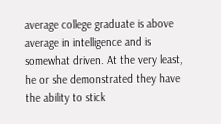average college graduate is above average in intelligence and is somewhat driven. At the very least, he or she demonstrated they have the ability to stick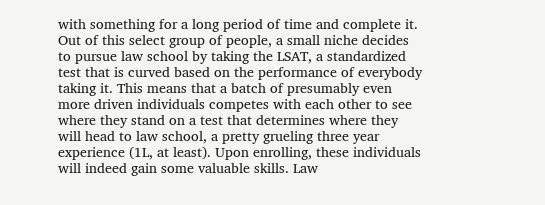with something for a long period of time and complete it. Out of this select group of people, a small niche decides to pursue law school by taking the LSAT, a standardized test that is curved based on the performance of everybody taking it. This means that a batch of presumably even more driven individuals competes with each other to see where they stand on a test that determines where they will head to law school, a pretty grueling three year experience (1L, at least). Upon enrolling, these individuals will indeed gain some valuable skills. Law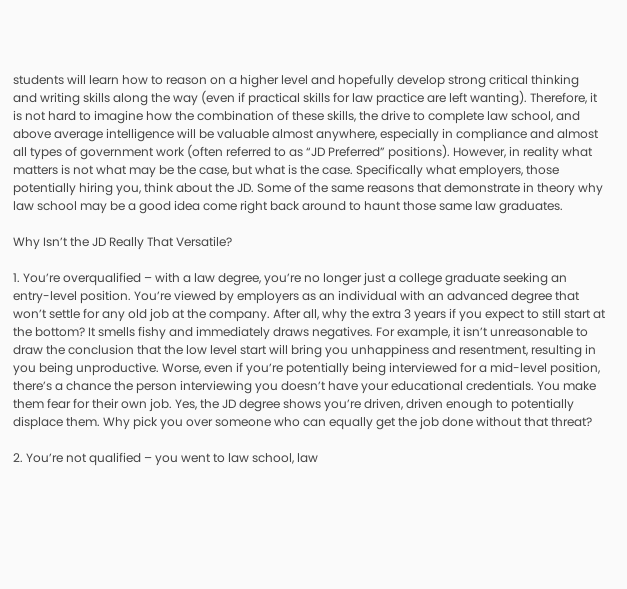students will learn how to reason on a higher level and hopefully develop strong critical thinking and writing skills along the way (even if practical skills for law practice are left wanting). Therefore, it is not hard to imagine how the combination of these skills, the drive to complete law school, and above average intelligence will be valuable almost anywhere, especially in compliance and almost all types of government work (often referred to as “JD Preferred” positions). However, in reality what matters is not what may be the case, but what is the case. Specifically what employers, those potentially hiring you, think about the JD. Some of the same reasons that demonstrate in theory why law school may be a good idea come right back around to haunt those same law graduates.

Why Isn’t the JD Really That Versatile?

1. You’re overqualified – with a law degree, you’re no longer just a college graduate seeking an entry-level position. You’re viewed by employers as an individual with an advanced degree that won’t settle for any old job at the company. After all, why the extra 3 years if you expect to still start at the bottom? It smells fishy and immediately draws negatives. For example, it isn’t unreasonable to draw the conclusion that the low level start will bring you unhappiness and resentment, resulting in you being unproductive. Worse, even if you’re potentially being interviewed for a mid-level position, there’s a chance the person interviewing you doesn’t have your educational credentials. You make them fear for their own job. Yes, the JD degree shows you’re driven, driven enough to potentially displace them. Why pick you over someone who can equally get the job done without that threat?

2. You’re not qualified – you went to law school, law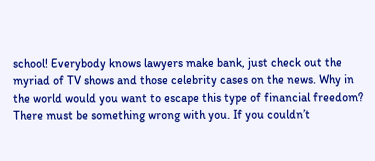school! Everybody knows lawyers make bank, just check out the myriad of TV shows and those celebrity cases on the news. Why in the world would you want to escape this type of financial freedom? There must be something wrong with you. If you couldn’t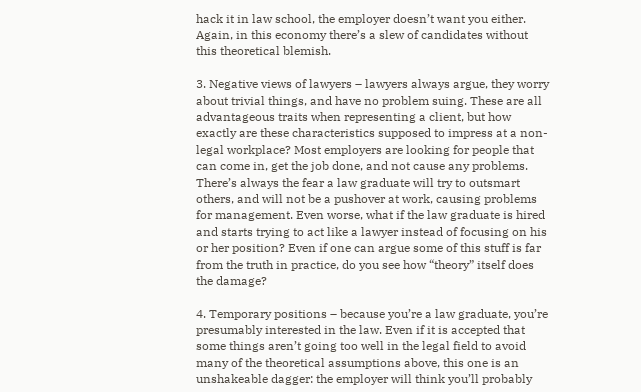hack it in law school, the employer doesn’t want you either. Again, in this economy there’s a slew of candidates without this theoretical blemish.

3. Negative views of lawyers – lawyers always argue, they worry about trivial things, and have no problem suing. These are all advantageous traits when representing a client, but how exactly are these characteristics supposed to impress at a non-legal workplace? Most employers are looking for people that can come in, get the job done, and not cause any problems. There’s always the fear a law graduate will try to outsmart others, and will not be a pushover at work, causing problems for management. Even worse, what if the law graduate is hired and starts trying to act like a lawyer instead of focusing on his or her position? Even if one can argue some of this stuff is far from the truth in practice, do you see how “theory” itself does the damage?

4. Temporary positions – because you’re a law graduate, you’re presumably interested in the law. Even if it is accepted that some things aren’t going too well in the legal field to avoid many of the theoretical assumptions above, this one is an unshakeable dagger: the employer will think you’ll probably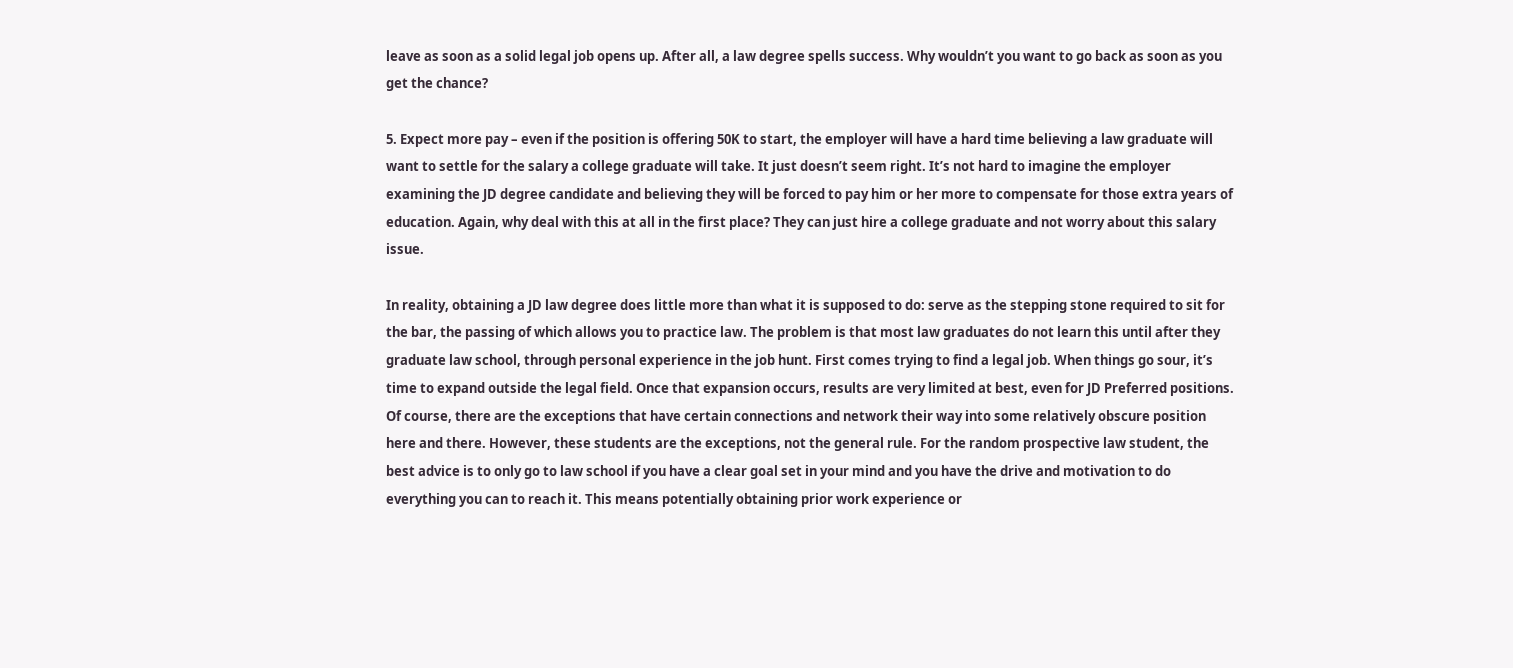leave as soon as a solid legal job opens up. After all, a law degree spells success. Why wouldn’t you want to go back as soon as you get the chance?

5. Expect more pay – even if the position is offering 50K to start, the employer will have a hard time believing a law graduate will want to settle for the salary a college graduate will take. It just doesn’t seem right. It’s not hard to imagine the employer examining the JD degree candidate and believing they will be forced to pay him or her more to compensate for those extra years of education. Again, why deal with this at all in the first place? They can just hire a college graduate and not worry about this salary issue.

In reality, obtaining a JD law degree does little more than what it is supposed to do: serve as the stepping stone required to sit for the bar, the passing of which allows you to practice law. The problem is that most law graduates do not learn this until after they graduate law school, through personal experience in the job hunt. First comes trying to find a legal job. When things go sour, it’s time to expand outside the legal field. Once that expansion occurs, results are very limited at best, even for JD Preferred positions. Of course, there are the exceptions that have certain connections and network their way into some relatively obscure position here and there. However, these students are the exceptions, not the general rule. For the random prospective law student, the best advice is to only go to law school if you have a clear goal set in your mind and you have the drive and motivation to do everything you can to reach it. This means potentially obtaining prior work experience or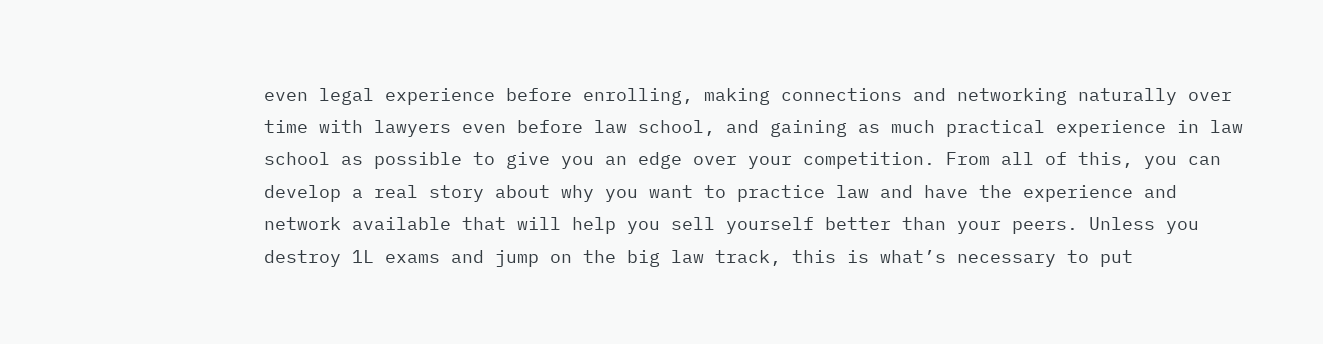even legal experience before enrolling, making connections and networking naturally over time with lawyers even before law school, and gaining as much practical experience in law school as possible to give you an edge over your competition. From all of this, you can develop a real story about why you want to practice law and have the experience and network available that will help you sell yourself better than your peers. Unless you destroy 1L exams and jump on the big law track, this is what’s necessary to put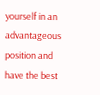yourself in an advantageous position and have the best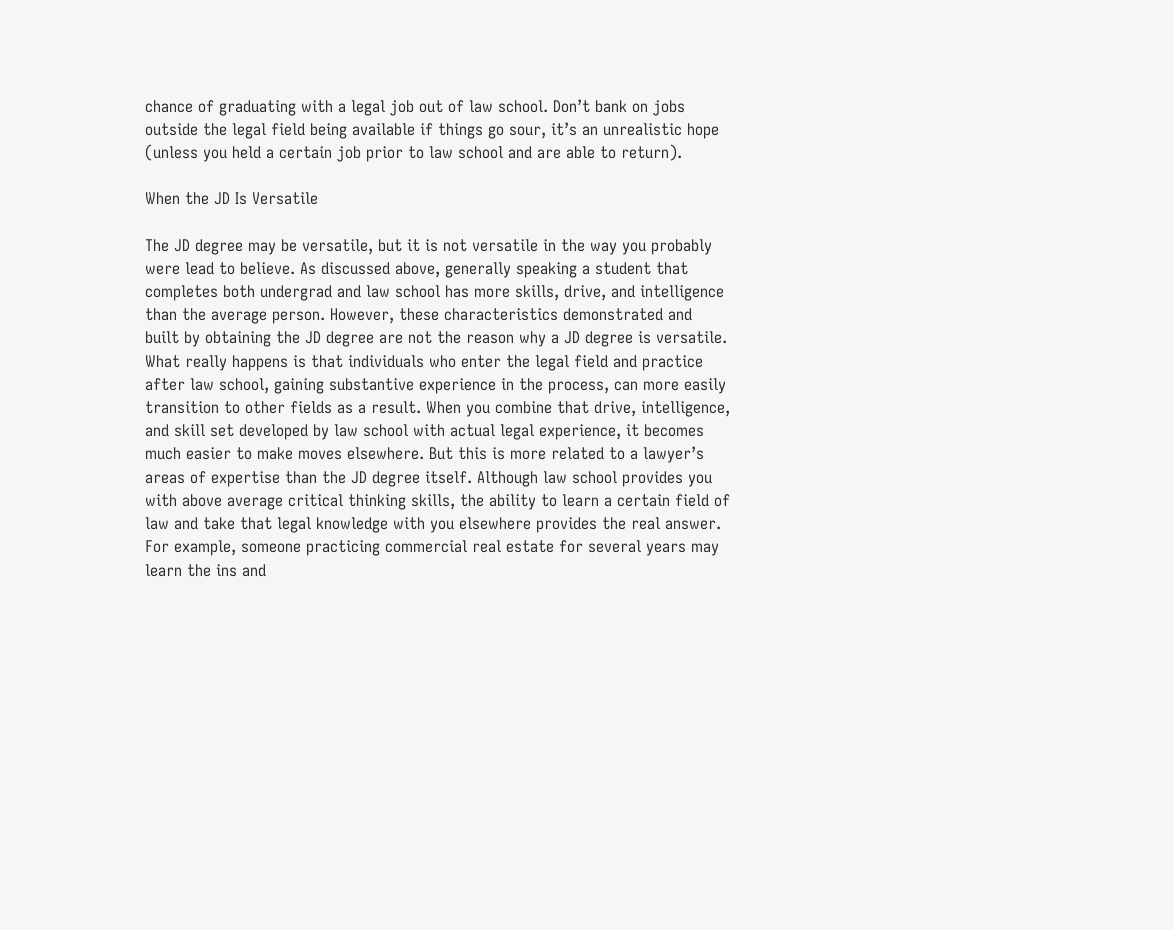chance of graduating with a legal job out of law school. Don’t bank on jobs outside the legal field being available if things go sour, it’s an unrealistic hope (unless you held a certain job prior to law school and are able to return).

When the JD Is Versatile

The JD degree may be versatile, but it is not versatile in the way you probably were lead to believe. As discussed above, generally speaking a student that completes both undergrad and law school has more skills, drive, and intelligence than the average person. However, these characteristics demonstrated and built by obtaining the JD degree are not the reason why a JD degree is versatile. What really happens is that individuals who enter the legal field and practice after law school, gaining substantive experience in the process, can more easily transition to other fields as a result. When you combine that drive, intelligence, and skill set developed by law school with actual legal experience, it becomes much easier to make moves elsewhere. But this is more related to a lawyer’s areas of expertise than the JD degree itself. Although law school provides you with above average critical thinking skills, the ability to learn a certain field of law and take that legal knowledge with you elsewhere provides the real answer. For example, someone practicing commercial real estate for several years may learn the ins and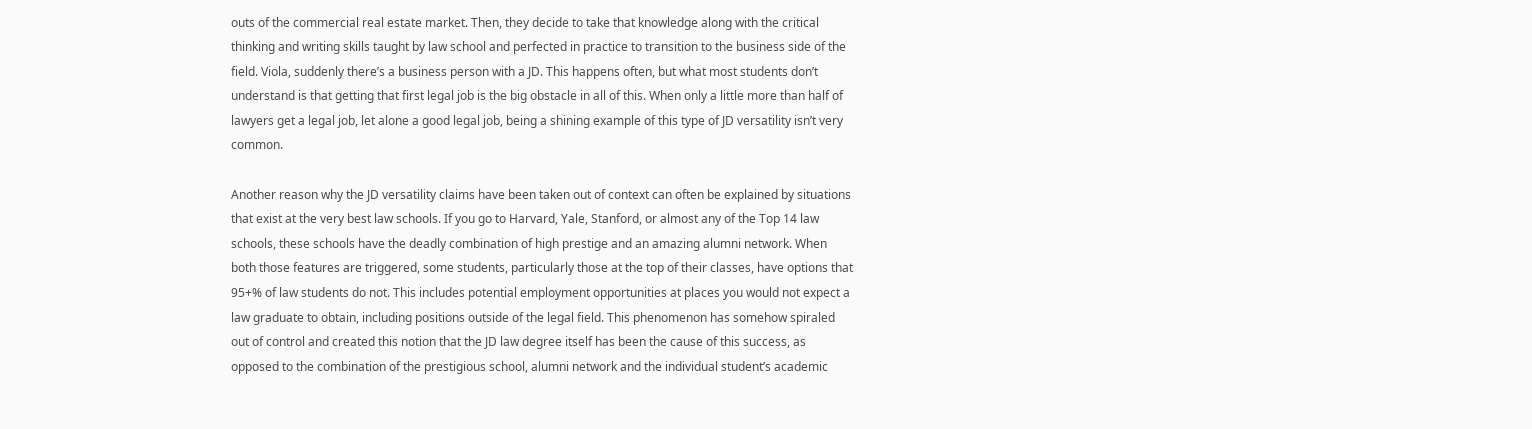outs of the commercial real estate market. Then, they decide to take that knowledge along with the critical thinking and writing skills taught by law school and perfected in practice to transition to the business side of the field. Viola, suddenly there’s a business person with a JD. This happens often, but what most students don’t understand is that getting that first legal job is the big obstacle in all of this. When only a little more than half of lawyers get a legal job, let alone a good legal job, being a shining example of this type of JD versatility isn’t very common.

Another reason why the JD versatility claims have been taken out of context can often be explained by situations that exist at the very best law schools. If you go to Harvard, Yale, Stanford, or almost any of the Top 14 law schools, these schools have the deadly combination of high prestige and an amazing alumni network. When both those features are triggered, some students, particularly those at the top of their classes, have options that 95+% of law students do not. This includes potential employment opportunities at places you would not expect a law graduate to obtain, including positions outside of the legal field. This phenomenon has somehow spiraled out of control and created this notion that the JD law degree itself has been the cause of this success, as opposed to the combination of the prestigious school, alumni network and the individual student’s academic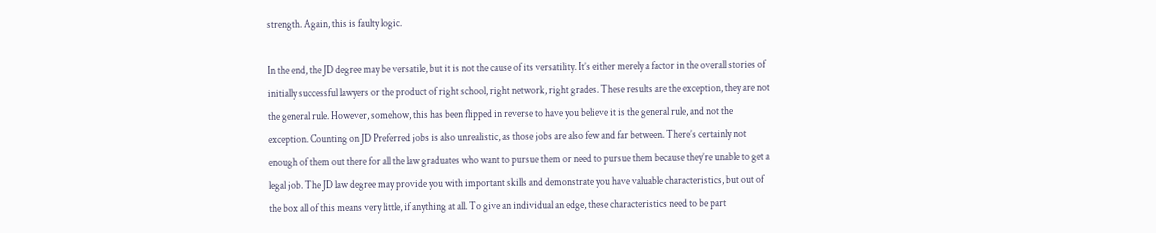strength. Again, this is faulty logic.

In the end, the JD degree may be versatile, but it is not the cause of its versatility. It’s either merely a factor in the overall stories of initially successful lawyers or the product of right school, right network, right grades. These results are the exception, they are not the general rule. However, somehow, this has been flipped in reverse to have you believe it is the general rule, and not the exception. Counting on JD Preferred jobs is also unrealistic, as those jobs are also few and far between. There’s certainly not enough of them out there for all the law graduates who want to pursue them or need to pursue them because they’re unable to get a legal job. The JD law degree may provide you with important skills and demonstrate you have valuable characteristics, but out of the box all of this means very little, if anything at all. To give an individual an edge, these characteristics need to be part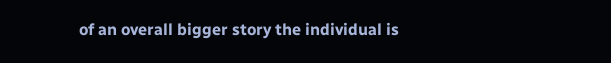of an overall bigger story the individual is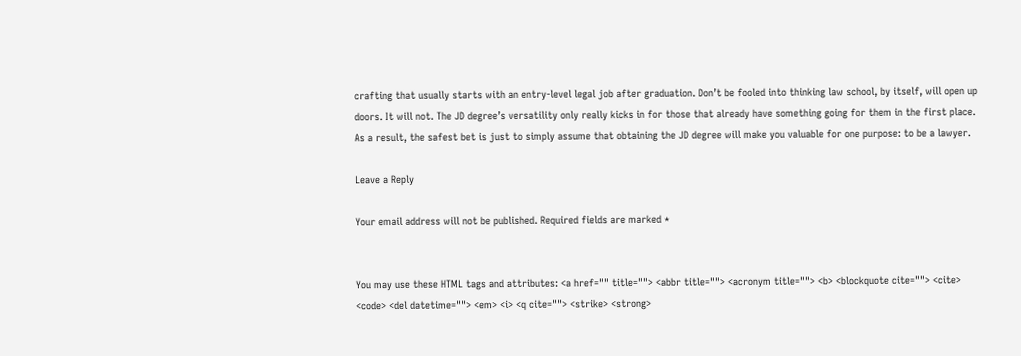crafting that usually starts with an entry-level legal job after graduation. Don’t be fooled into thinking law school, by itself, will open up doors. It will not. The JD degree’s versatility only really kicks in for those that already have something going for them in the first place. As a result, the safest bet is just to simply assume that obtaining the JD degree will make you valuable for one purpose: to be a lawyer.

Leave a Reply

Your email address will not be published. Required fields are marked *


You may use these HTML tags and attributes: <a href="" title=""> <abbr title=""> <acronym title=""> <b> <blockquote cite=""> <cite> <code> <del datetime=""> <em> <i> <q cite=""> <strike> <strong>